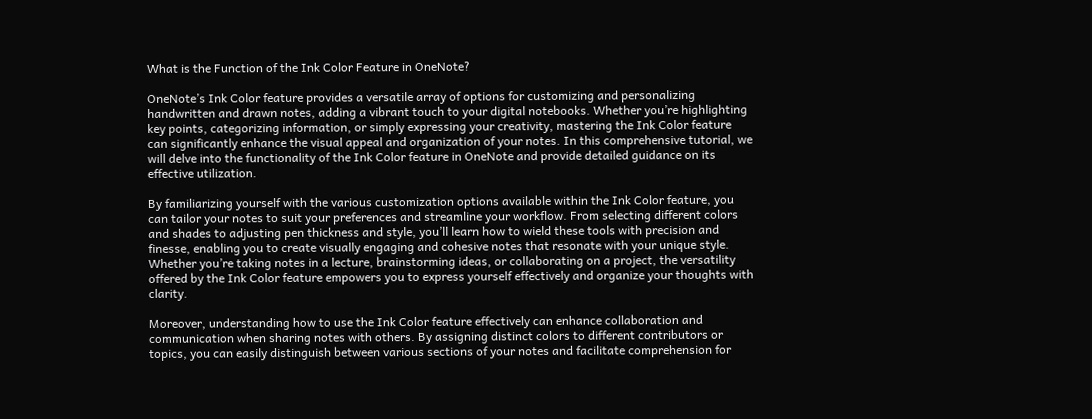What is the Function of the Ink Color Feature in OneNote?

OneNote’s Ink Color feature provides a versatile array of options for customizing and personalizing handwritten and drawn notes, adding a vibrant touch to your digital notebooks. Whether you’re highlighting key points, categorizing information, or simply expressing your creativity, mastering the Ink Color feature can significantly enhance the visual appeal and organization of your notes. In this comprehensive tutorial, we will delve into the functionality of the Ink Color feature in OneNote and provide detailed guidance on its effective utilization.

By familiarizing yourself with the various customization options available within the Ink Color feature, you can tailor your notes to suit your preferences and streamline your workflow. From selecting different colors and shades to adjusting pen thickness and style, you’ll learn how to wield these tools with precision and finesse, enabling you to create visually engaging and cohesive notes that resonate with your unique style. Whether you’re taking notes in a lecture, brainstorming ideas, or collaborating on a project, the versatility offered by the Ink Color feature empowers you to express yourself effectively and organize your thoughts with clarity.

Moreover, understanding how to use the Ink Color feature effectively can enhance collaboration and communication when sharing notes with others. By assigning distinct colors to different contributors or topics, you can easily distinguish between various sections of your notes and facilitate comprehension for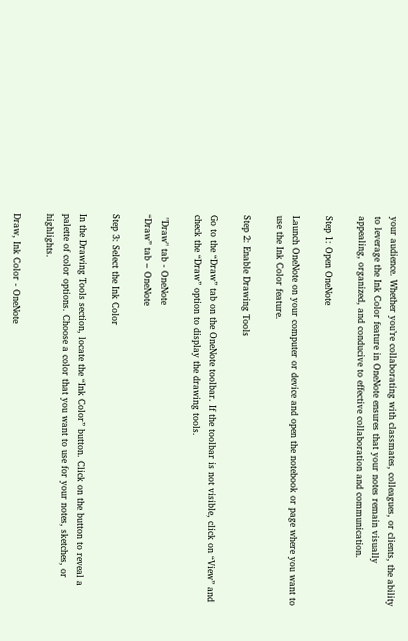your audience. Whether you’re collaborating with classmates, colleagues, or clients, the ability to leverage the Ink Color feature in OneNote ensures that your notes remain visually appealing, organized, and conducive to effective collaboration and communication.

Step 1: Open OneNote

Launch OneNote on your computer or device and open the notebook or page where you want to use the Ink Color feature.

Step 2: Enable Drawing Tools

Go to the “Draw” tab on the OneNote toolbar. If the toolbar is not visible, click on “View” and check the “Draw” option to display the drawing tools.

 "Draw" tab - OneNote
“Draw” tab – OneNote

Step 3: Select the Ink Color

In the Drawing Tools section, locate the “Ink Color” button. Click on the button to reveal a palette of color options. Choose a color that you want to use for your notes, sketches, or highlights.

Draw, Ink Color - OneNote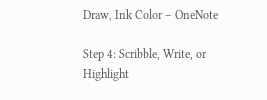Draw, Ink Color – OneNote

Step 4: Scribble, Write, or Highlight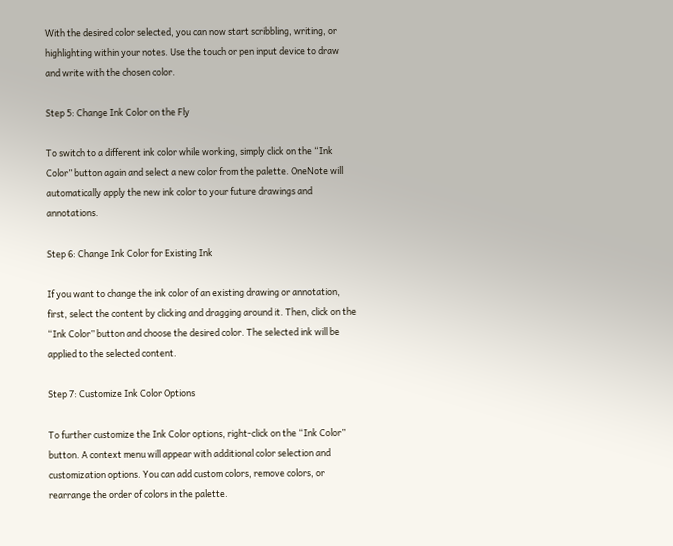With the desired color selected, you can now start scribbling, writing, or highlighting within your notes. Use the touch or pen input device to draw and write with the chosen color.

Step 5: Change Ink Color on the Fly

To switch to a different ink color while working, simply click on the “Ink Color” button again and select a new color from the palette. OneNote will automatically apply the new ink color to your future drawings and annotations.

Step 6: Change Ink Color for Existing Ink

If you want to change the ink color of an existing drawing or annotation, first, select the content by clicking and dragging around it. Then, click on the “Ink Color” button and choose the desired color. The selected ink will be applied to the selected content.

Step 7: Customize Ink Color Options

To further customize the Ink Color options, right-click on the “Ink Color” button. A context menu will appear with additional color selection and customization options. You can add custom colors, remove colors, or rearrange the order of colors in the palette.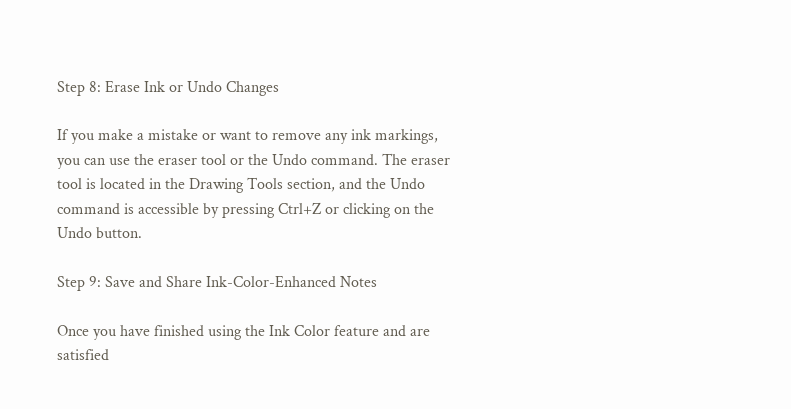Step 8: Erase Ink or Undo Changes

If you make a mistake or want to remove any ink markings, you can use the eraser tool or the Undo command. The eraser tool is located in the Drawing Tools section, and the Undo command is accessible by pressing Ctrl+Z or clicking on the Undo button.

Step 9: Save and Share Ink-Color-Enhanced Notes

Once you have finished using the Ink Color feature and are satisfied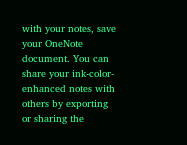with your notes, save your OneNote document. You can share your ink-color-enhanced notes with others by exporting or sharing the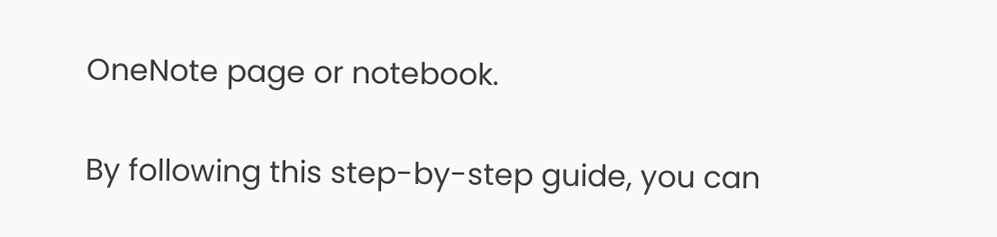OneNote page or notebook.

By following this step-by-step guide, you can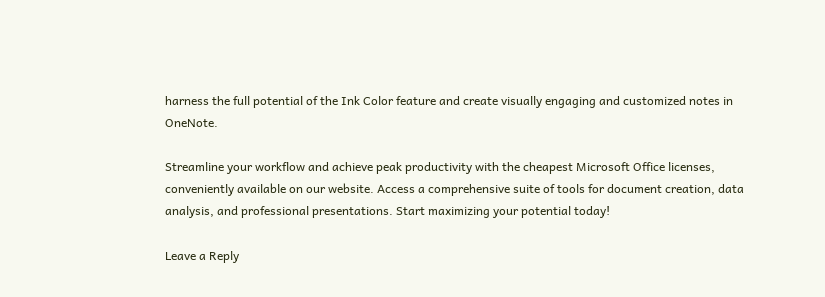harness the full potential of the Ink Color feature and create visually engaging and customized notes in OneNote.

Streamline your workflow and achieve peak productivity with the cheapest Microsoft Office licenses, conveniently available on our website. Access a comprehensive suite of tools for document creation, data analysis, and professional presentations. Start maximizing your potential today!

Leave a Reply